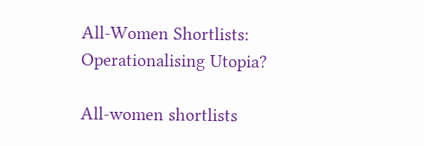All-Women Shortlists: Operationalising Utopia?

All-women shortlists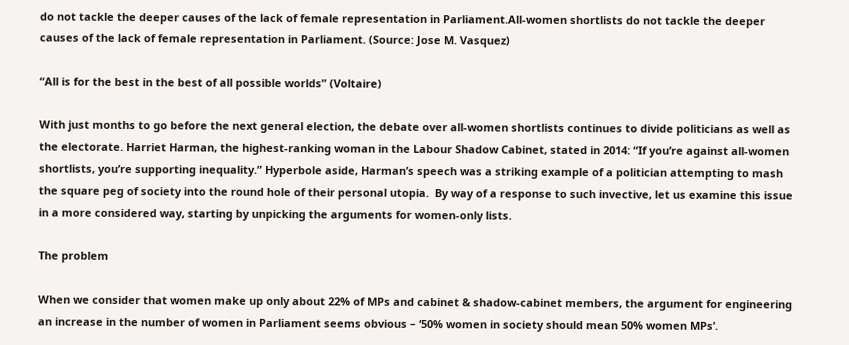do not tackle the deeper causes of the lack of female representation in Parliament.All-women shortlists do not tackle the deeper causes of the lack of female representation in Parliament. (Source: Jose M. Vasquez)

“All is for the best in the best of all possible worlds” (Voltaire)

With just months to go before the next general election, the debate over all-women shortlists continues to divide politicians as well as the electorate. Harriet Harman, the highest-ranking woman in the Labour Shadow Cabinet, stated in 2014: “If you’re against all-women shortlists, you’re supporting inequality.” Hyperbole aside, Harman’s speech was a striking example of a politician attempting to mash the square peg of society into the round hole of their personal utopia.  By way of a response to such invective, let us examine this issue in a more considered way, starting by unpicking the arguments for women-only lists.

The problem

When we consider that women make up only about 22% of MPs and cabinet & shadow-cabinet members, the argument for engineering an increase in the number of women in Parliament seems obvious – ‘50% women in society should mean 50% women MPs’.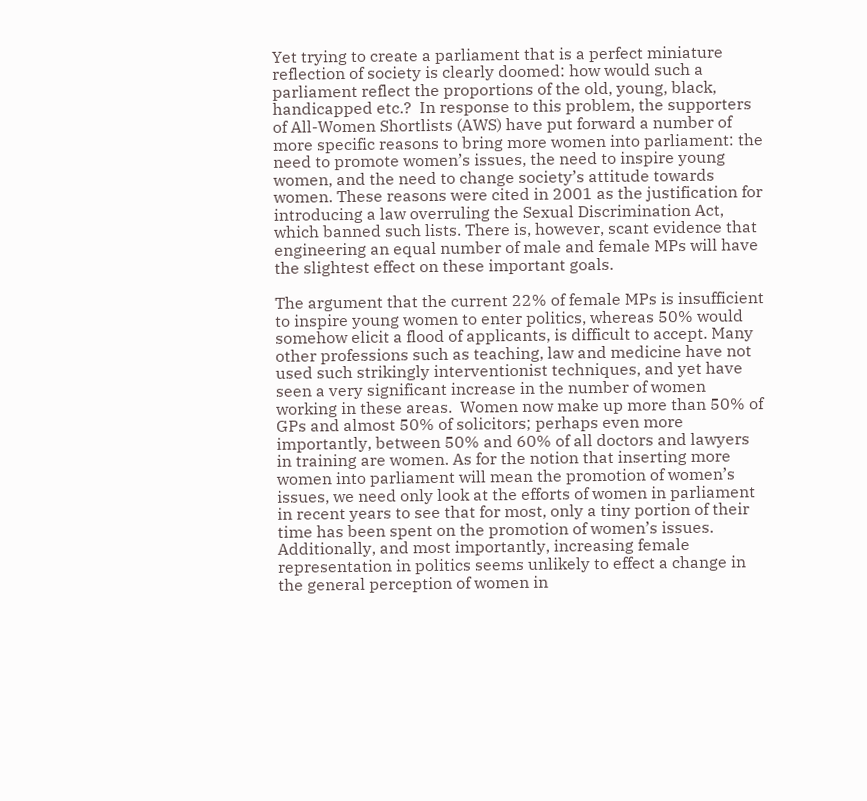Yet trying to create a parliament that is a perfect miniature reflection of society is clearly doomed: how would such a parliament reflect the proportions of the old, young, black, handicapped etc.?  In response to this problem, the supporters of All-Women Shortlists (AWS) have put forward a number of more specific reasons to bring more women into parliament: the need to promote women’s issues, the need to inspire young women, and the need to change society’s attitude towards women. These reasons were cited in 2001 as the justification for introducing a law overruling the Sexual Discrimination Act, which banned such lists. There is, however, scant evidence that engineering an equal number of male and female MPs will have the slightest effect on these important goals.

The argument that the current 22% of female MPs is insufficient to inspire young women to enter politics, whereas 50% would somehow elicit a flood of applicants, is difficult to accept. Many other professions such as teaching, law and medicine have not used such strikingly interventionist techniques, and yet have seen a very significant increase in the number of women working in these areas.  Women now make up more than 50% of GPs and almost 50% of solicitors; perhaps even more importantly, between 50% and 60% of all doctors and lawyers in training are women. As for the notion that inserting more women into parliament will mean the promotion of women’s issues, we need only look at the efforts of women in parliament in recent years to see that for most, only a tiny portion of their time has been spent on the promotion of women’s issues. Additionally, and most importantly, increasing female representation in politics seems unlikely to effect a change in the general perception of women in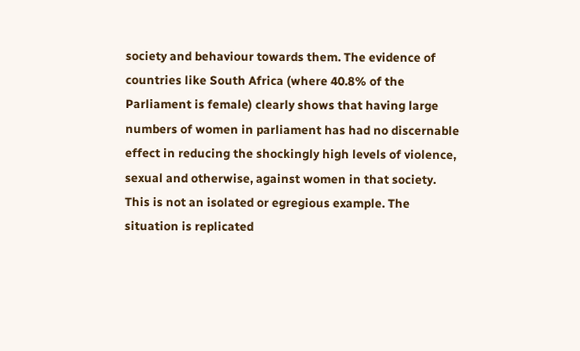society and behaviour towards them. The evidence of countries like South Africa (where 40.8% of the Parliament is female) clearly shows that having large numbers of women in parliament has had no discernable effect in reducing the shockingly high levels of violence, sexual and otherwise, against women in that society. This is not an isolated or egregious example. The situation is replicated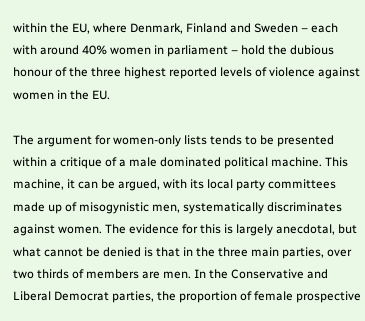within the EU, where Denmark, Finland and Sweden – each with around 40% women in parliament – hold the dubious honour of the three highest reported levels of violence against women in the EU.

The argument for women-only lists tends to be presented within a critique of a male dominated political machine. This machine, it can be argued, with its local party committees made up of misogynistic men, systematically discriminates against women. The evidence for this is largely anecdotal, but what cannot be denied is that in the three main parties, over two thirds of members are men. In the Conservative and Liberal Democrat parties, the proportion of female prospective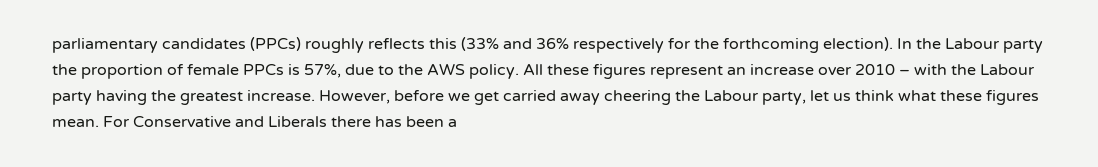parliamentary candidates (PPCs) roughly reflects this (33% and 36% respectively for the forthcoming election). In the Labour party the proportion of female PPCs is 57%, due to the AWS policy. All these figures represent an increase over 2010 – with the Labour party having the greatest increase. However, before we get carried away cheering the Labour party, let us think what these figures mean. For Conservative and Liberals there has been a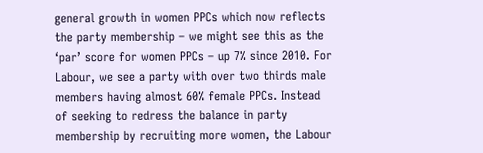general growth in women PPCs which now reflects the party membership – we might see this as the ‘par’ score for women PPCs – up 7% since 2010. For Labour, we see a party with over two thirds male members having almost 60% female PPCs. Instead of seeking to redress the balance in party membership by recruiting more women, the Labour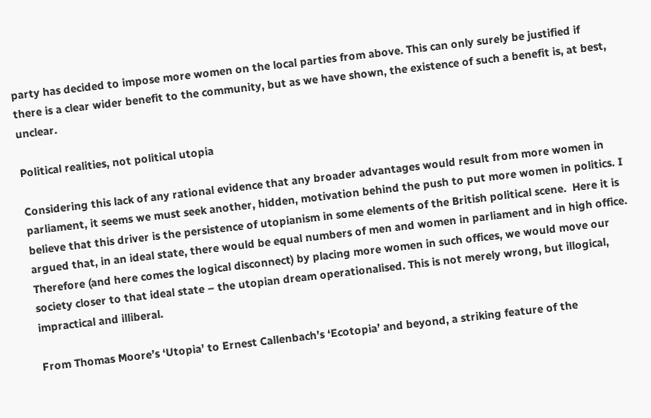party has decided to impose more women on the local parties from above. This can only surely be justified if there is a clear wider benefit to the community, but as we have shown, the existence of such a benefit is, at best, unclear.

Political realities, not political utopia

Considering this lack of any rational evidence that any broader advantages would result from more women in parliament, it seems we must seek another, hidden, motivation behind the push to put more women in politics. I believe that this driver is the persistence of utopianism in some elements of the British political scene.  Here it is argued that, in an ideal state, there would be equal numbers of men and women in parliament and in high office. Therefore (and here comes the logical disconnect) by placing more women in such offices, we would move our society closer to that ideal state – the utopian dream operationalised. This is not merely wrong, but illogical, impractical and illiberal.

From Thomas Moore’s ‘Utopia’ to Ernest Callenbach’s ‘Ecotopia’ and beyond, a striking feature of the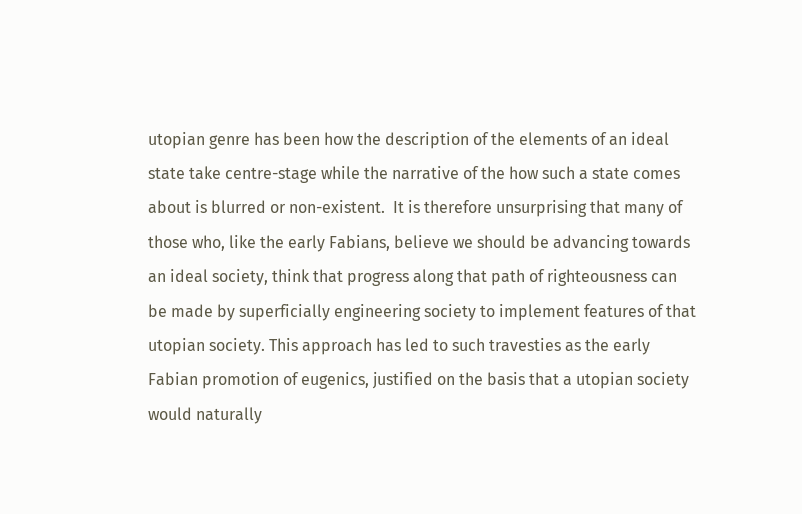utopian genre has been how the description of the elements of an ideal state take centre-stage while the narrative of the how such a state comes about is blurred or non-existent.  It is therefore unsurprising that many of those who, like the early Fabians, believe we should be advancing towards an ideal society, think that progress along that path of righteousness can be made by superficially engineering society to implement features of that utopian society. This approach has led to such travesties as the early Fabian promotion of eugenics, justified on the basis that a utopian society would naturally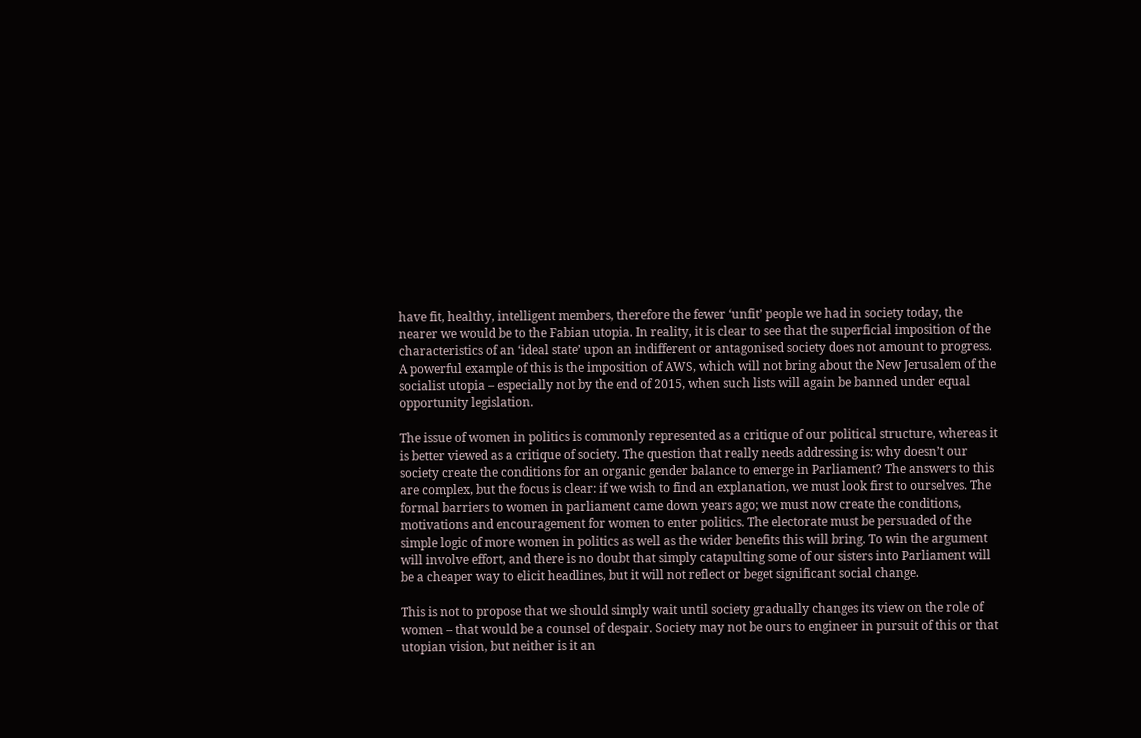have fit, healthy, intelligent members, therefore the fewer ‘unfit’ people we had in society today, the nearer we would be to the Fabian utopia. In reality, it is clear to see that the superficial imposition of the characteristics of an ‘ideal state’ upon an indifferent or antagonised society does not amount to progress. A powerful example of this is the imposition of AWS, which will not bring about the New Jerusalem of the socialist utopia – especially not by the end of 2015, when such lists will again be banned under equal opportunity legislation.

The issue of women in politics is commonly represented as a critique of our political structure, whereas it is better viewed as a critique of society. The question that really needs addressing is: why doesn’t our society create the conditions for an organic gender balance to emerge in Parliament? The answers to this are complex, but the focus is clear: if we wish to find an explanation, we must look first to ourselves. The formal barriers to women in parliament came down years ago; we must now create the conditions, motivations and encouragement for women to enter politics. The electorate must be persuaded of the simple logic of more women in politics as well as the wider benefits this will bring. To win the argument will involve effort, and there is no doubt that simply catapulting some of our sisters into Parliament will be a cheaper way to elicit headlines, but it will not reflect or beget significant social change.

This is not to propose that we should simply wait until society gradually changes its view on the role of women – that would be a counsel of despair. Society may not be ours to engineer in pursuit of this or that utopian vision, but neither is it an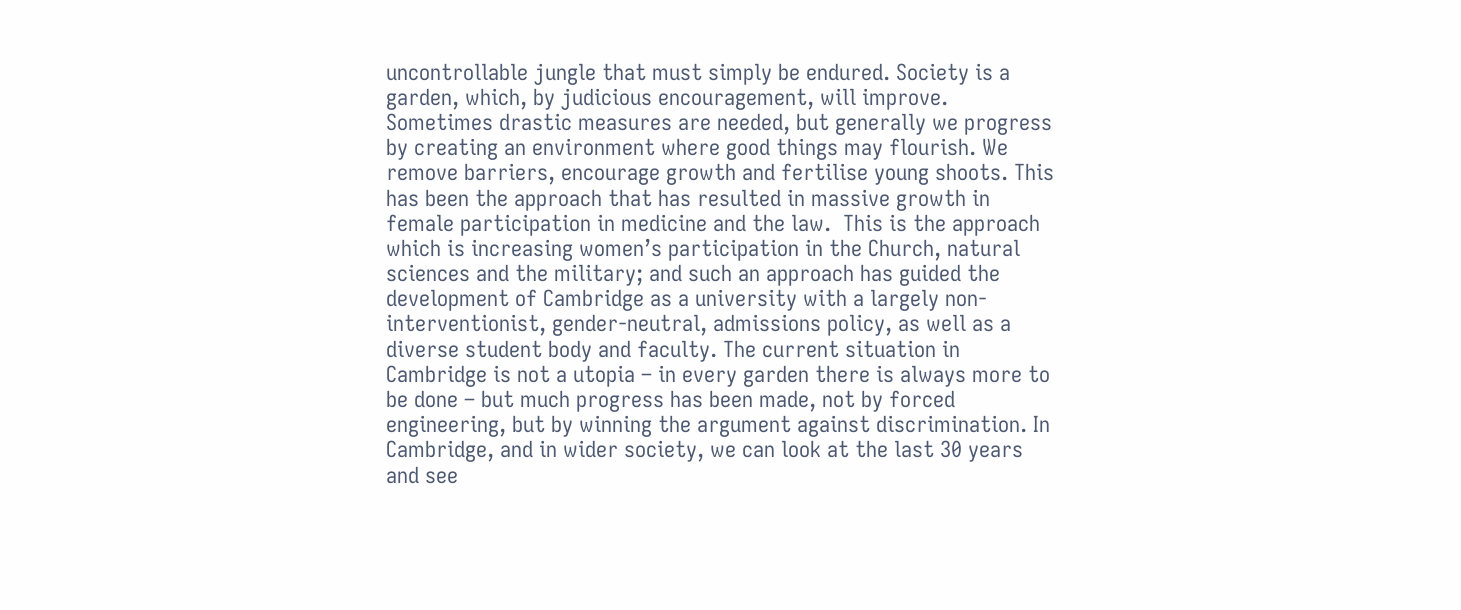uncontrollable jungle that must simply be endured. Society is a garden, which, by judicious encouragement, will improve. Sometimes drastic measures are needed, but generally we progress by creating an environment where good things may flourish. We remove barriers, encourage growth and fertilise young shoots. This has been the approach that has resulted in massive growth in female participation in medicine and the law.  This is the approach which is increasing women’s participation in the Church, natural sciences and the military; and such an approach has guided the development of Cambridge as a university with a largely non-interventionist, gender-neutral, admissions policy, as well as a diverse student body and faculty. The current situation in Cambridge is not a utopia – in every garden there is always more to be done – but much progress has been made, not by forced engineering, but by winning the argument against discrimination. In Cambridge, and in wider society, we can look at the last 30 years and see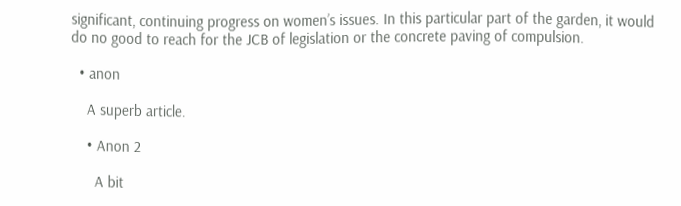significant, continuing progress on women’s issues. In this particular part of the garden, it would do no good to reach for the JCB of legislation or the concrete paving of compulsion.

  • anon

    A superb article.

    • Anon 2

      A bit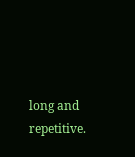long and repetitive.